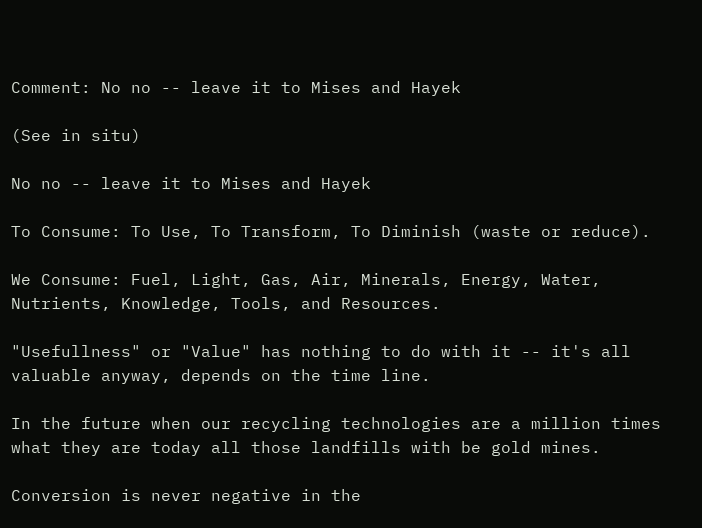Comment: No no -- leave it to Mises and Hayek

(See in situ)

No no -- leave it to Mises and Hayek

To Consume: To Use, To Transform, To Diminish (waste or reduce).

We Consume: Fuel, Light, Gas, Air, Minerals, Energy, Water, Nutrients, Knowledge, Tools, and Resources.

"Usefullness" or "Value" has nothing to do with it -- it's all valuable anyway, depends on the time line.

In the future when our recycling technologies are a million times what they are today all those landfills with be gold mines.

Conversion is never negative in the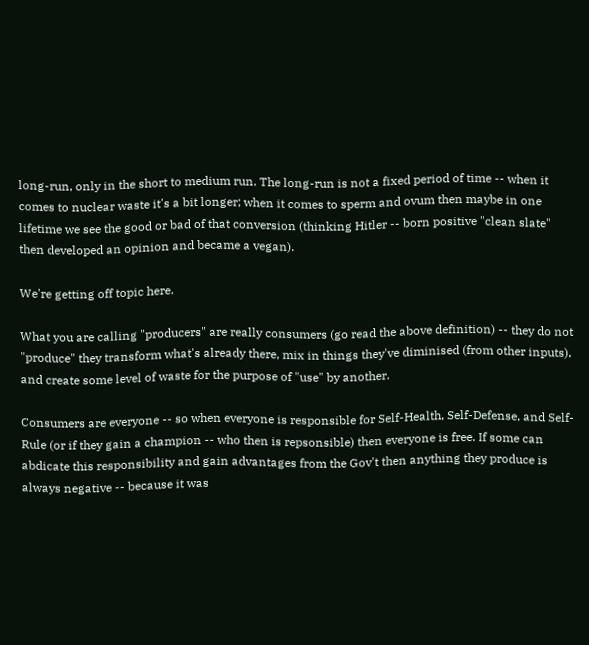long-run, only in the short to medium run. The long-run is not a fixed period of time -- when it comes to nuclear waste it's a bit longer; when it comes to sperm and ovum then maybe in one lifetime we see the good or bad of that conversion (thinking Hitler -- born positive "clean slate" then developed an opinion and became a vegan).

We're getting off topic here.

What you are calling "producers" are really consumers (go read the above definition) -- they do not "produce" they transform what's already there, mix in things they've diminised (from other inputs), and create some level of waste for the purpose of "use" by another.

Consumers are everyone -- so when everyone is responsible for Self-Health, Self-Defense, and Self-Rule (or if they gain a champion -- who then is repsonsible) then everyone is free. If some can abdicate this responsibility and gain advantages from the Gov't then anything they produce is always negative -- because it was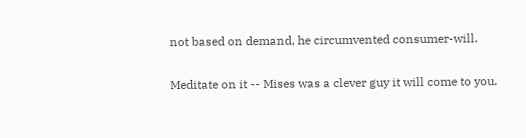not based on demand, he circumvented consumer-will.

Meditate on it -- Mises was a clever guy it will come to you.